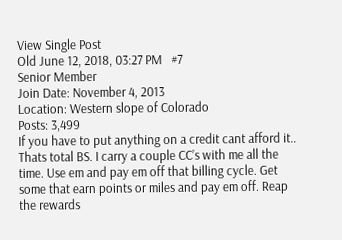View Single Post
Old June 12, 2018, 03:27 PM   #7
Senior Member
Join Date: November 4, 2013
Location: Western slope of Colorado
Posts: 3,499
If you have to put anything on a credit cant afford it..
Thats total BS. I carry a couple CC’s with me all the time. Use em and pay em off that billing cycle. Get some that earn points or miles and pay em off. Reap the rewards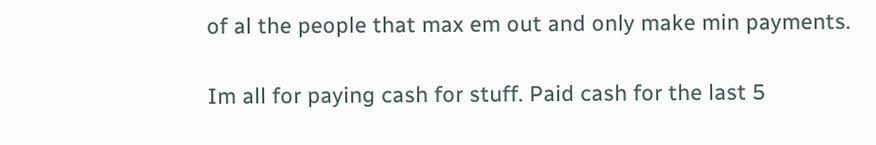of al the people that max em out and only make min payments.

Im all for paying cash for stuff. Paid cash for the last 5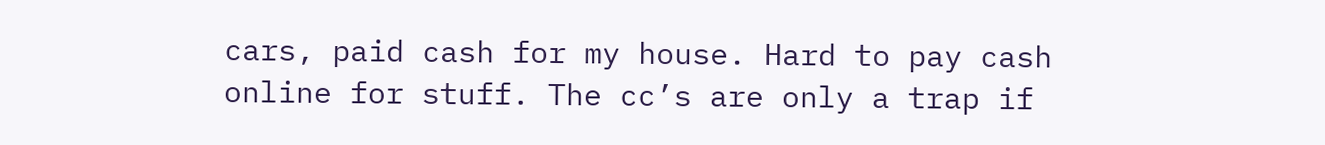cars, paid cash for my house. Hard to pay cash online for stuff. The cc’s are only a trap if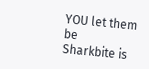YOU let them be
Sharkbite is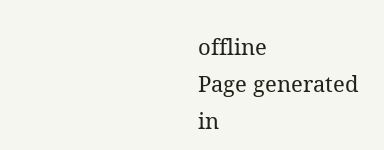offline
Page generated in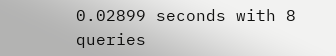0.02899 seconds with 8 queries